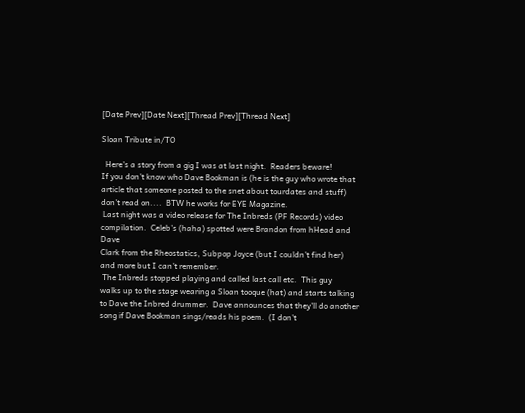[Date Prev][Date Next][Thread Prev][Thread Next]

Sloan Tribute in/TO

  Here's a story from a gig I was at last night.  Readers beware!
If you don't know who Dave Bookman is (he is the guy who wrote that
article that someone posted to the snet about tourdates and stuff)
don't read on....  BTW he works for EYE Magazine.
 Last night was a video release for The Inbreds (PF Records) video
compilation.  Celeb's (haha) spotted were Brandon from hHead and Dave
Clark from the Rheostatics, Subpop Joyce (but I couldn't find her)
and more but I can't remember.
 The Inbreds stopped playing and called last call etc.  This guy
walks up to the stage wearing a Sloan tooque (hat) and starts talking
to Dave the Inbred drummer.  Dave announces that they'll do another
song if Dave Bookman sings/reads his poem.  (I don't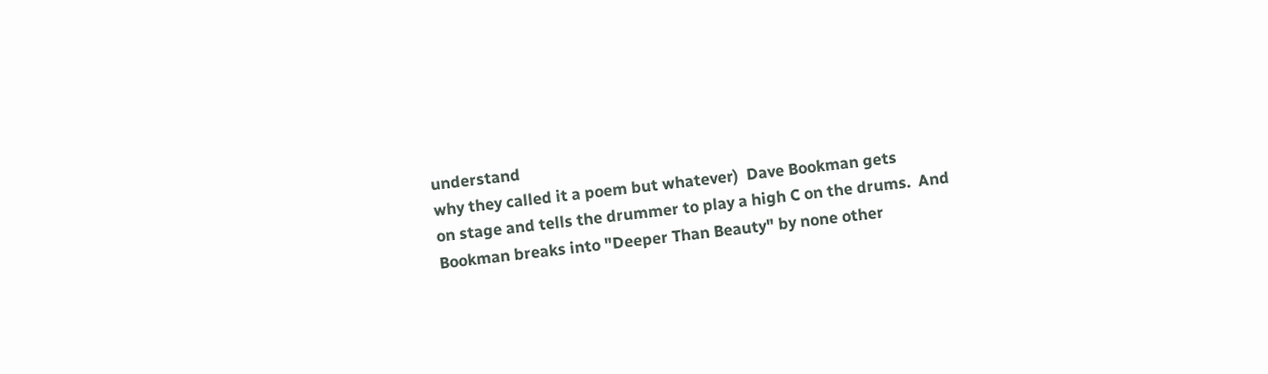understand
why they called it a poem but whatever)  Dave Bookman gets
on stage and tells the drummer to play a high C on the drums.  And
Bookman breaks into "Deeper Than Beauty" by none other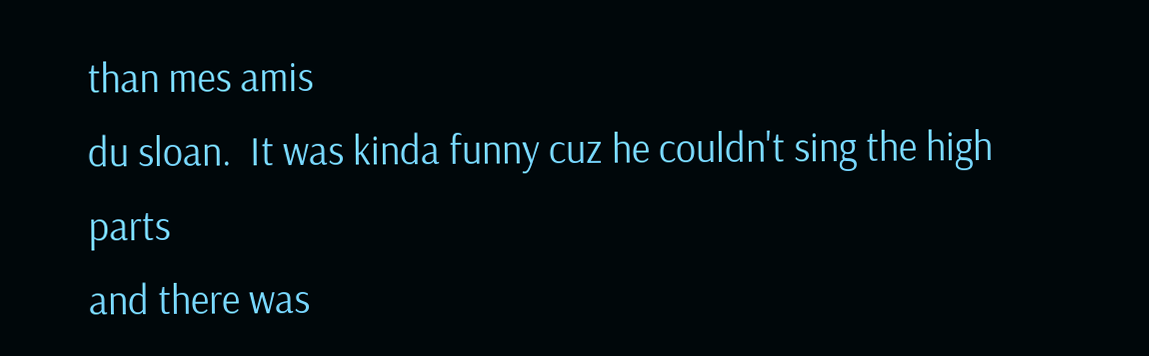than mes amis
du sloan.  It was kinda funny cuz he couldn't sing the high parts
and there was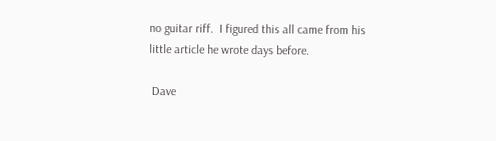no guitar riff.  I figured this all came from his
little article he wrote days before.

 Dave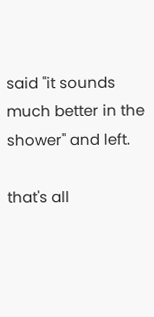said "it sounds much better in the shower" and left.

that's all